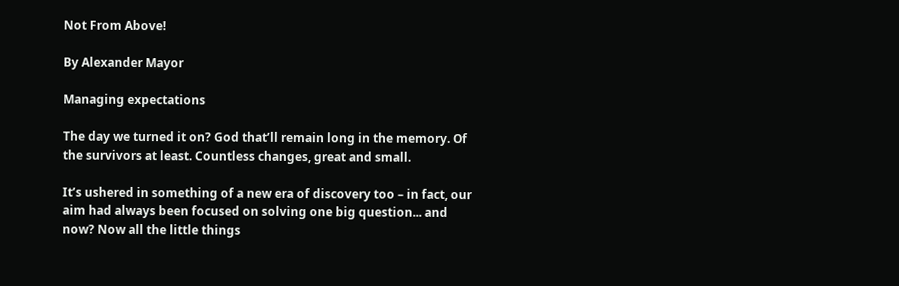Not From Above!

By Alexander Mayor

Managing expectations

The day we turned it on? God that’ll remain long in the memory. Of the survivors at least. Countless changes, great and small.

It’s ushered in something of a new era of discovery too – in fact, our aim had always been focused on solving one big question... and now? Now all the little things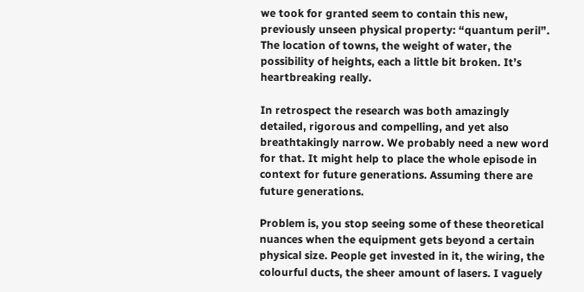we took for granted seem to contain this new, previously unseen physical property: “quantum peril”. The location of towns, the weight of water, the possibility of heights, each a little bit broken. It’s heartbreaking really.

In retrospect the research was both amazingly detailed, rigorous and compelling, and yet also breathtakingly narrow. We probably need a new word for that. It might help to place the whole episode in context for future generations. Assuming there are future generations.

Problem is, you stop seeing some of these theoretical nuances when the equipment gets beyond a certain physical size. People get invested in it, the wiring, the colourful ducts, the sheer amount of lasers. I vaguely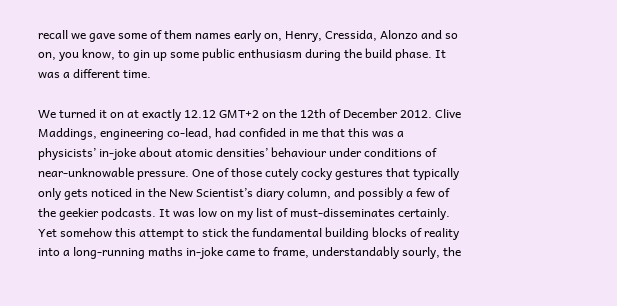recall we gave some of them names early on, Henry, Cressida, Alonzo and so on, you know, to gin up some public enthusiasm during the build phase. It was a different time.

We turned it on at exactly 12.12 GMT+2 on the 12th of December 2012. Clive Maddings, engineering co-lead, had confided in me that this was a physicists’ in-joke about atomic densities’ behaviour under conditions of near-unknowable pressure. One of those cutely cocky gestures that typically only gets noticed in the New Scientist’s diary column, and possibly a few of the geekier podcasts. It was low on my list of must-disseminates certainly. Yet somehow this attempt to stick the fundamental building blocks of reality into a long-running maths in-joke came to frame, understandably sourly, the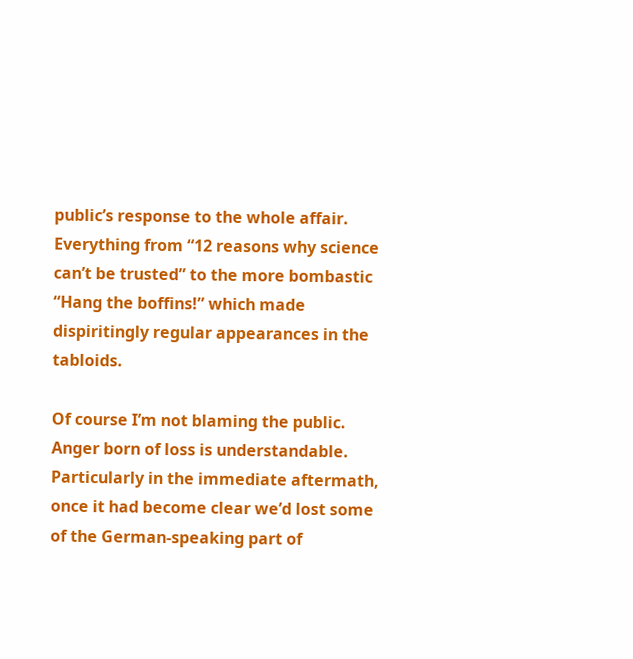public’s response to the whole affair. Everything from “12 reasons why science can’t be trusted” to the more bombastic “Hang the boffins!” which made dispiritingly regular appearances in the tabloids.

Of course I’m not blaming the public. Anger born of loss is understandable. Particularly in the immediate aftermath, once it had become clear we’d lost some of the German-speaking part of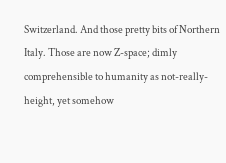Switzerland. And those pretty bits of Northern Italy. Those are now Z-space; dimly comprehensible to humanity as not-really-height, yet somehow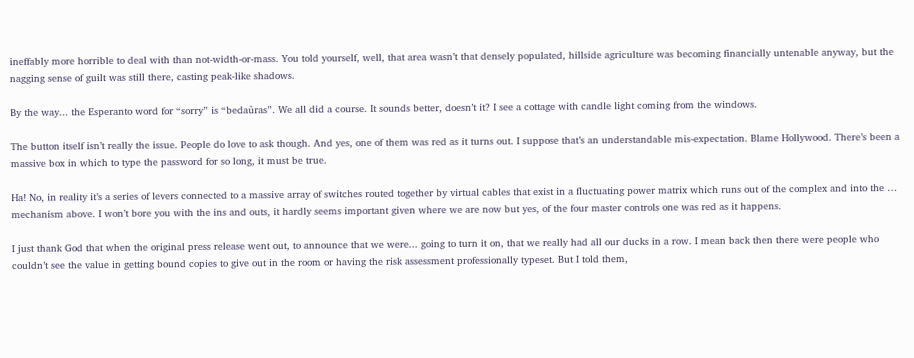ineffably more horrible to deal with than not-width-or-mass. You told yourself, well, that area wasn’t that densely populated, hillside agriculture was becoming financially untenable anyway, but the nagging sense of guilt was still there, casting peak-like shadows.

By the way... the Esperanto word for “sorry” is “bedaûras”. We all did a course. It sounds better, doesn’t it? I see a cottage with candle light coming from the windows.

The button itself isn’t really the issue. People do love to ask though. And yes, one of them was red as it turns out. I suppose that’s an understandable mis-expectation. Blame Hollywood. There’s been a massive box in which to type the password for so long, it must be true.

Ha! No, in reality it’s a series of levers connected to a massive array of switches routed together by virtual cables that exist in a fluctuating power matrix which runs out of the complex and into the … mechanism above. I won’t bore you with the ins and outs, it hardly seems important given where we are now but yes, of the four master controls one was red as it happens.

I just thank God that when the original press release went out, to announce that we were... going to turn it on, that we really had all our ducks in a row. I mean back then there were people who couldn’t see the value in getting bound copies to give out in the room or having the risk assessment professionally typeset. But I told them,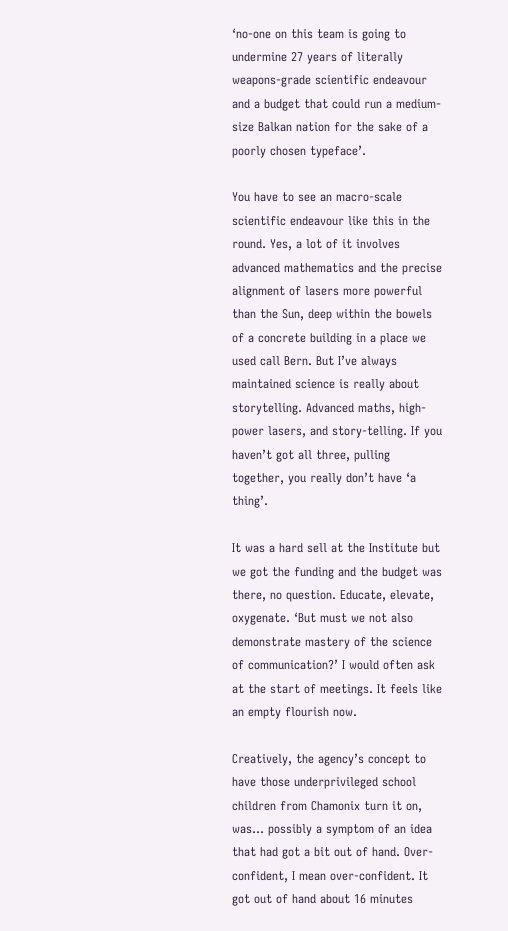‘no-one on this team is going to undermine 27 years of literally weapons-grade scientific endeavour and a budget that could run a medium-size Balkan nation for the sake of a poorly chosen typeface’.

You have to see an macro-scale scientific endeavour like this in the round. Yes, a lot of it involves advanced mathematics and the precise alignment of lasers more powerful than the Sun, deep within the bowels of a concrete building in a place we used call Bern. But I’ve always maintained science is really about storytelling. Advanced maths, high-power lasers, and story-telling. If you haven’t got all three, pulling together, you really don’t have ‘a thing’.

It was a hard sell at the Institute but we got the funding and the budget was there, no question. Educate, elevate, oxygenate. ‘But must we not also demonstrate mastery of the science of communication?’ I would often ask at the start of meetings. It feels like an empty flourish now.

Creatively, the agency’s concept to have those underprivileged school children from Chamonix turn it on, was... possibly a symptom of an idea that had got a bit out of hand. Over-confident, I mean over-confident. It got out of hand about 16 minutes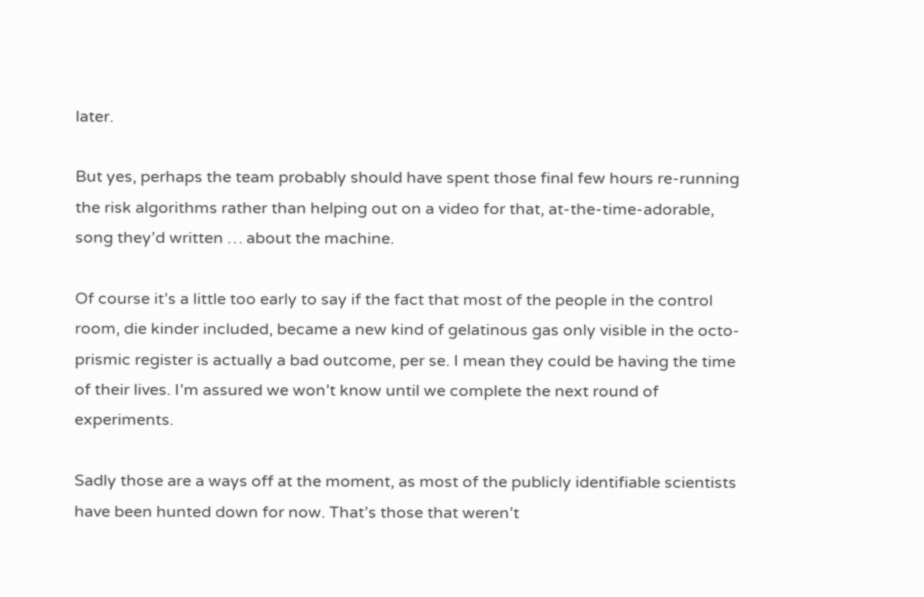later.

But yes, perhaps the team probably should have spent those final few hours re-running the risk algorithms rather than helping out on a video for that, at-the-time-adorable, song they’d written … about the machine.

Of course it’s a little too early to say if the fact that most of the people in the control room, die kinder included, became a new kind of gelatinous gas only visible in the octo-prismic register is actually a bad outcome, per se. I mean they could be having the time of their lives. I’m assured we won’t know until we complete the next round of experiments.

Sadly those are a ways off at the moment, as most of the publicly identifiable scientists have been hunted down for now. That’s those that weren’t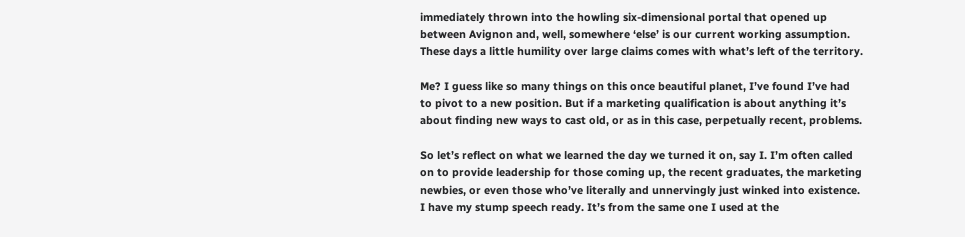immediately thrown into the howling six-dimensional portal that opened up between Avignon and, well, somewhere ‘else’ is our current working assumption. These days a little humility over large claims comes with what’s left of the territory.

Me? I guess like so many things on this once beautiful planet, I’ve found I’ve had to pivot to a new position. But if a marketing qualification is about anything it’s about finding new ways to cast old, or as in this case, perpetually recent, problems.

So let’s reflect on what we learned the day we turned it on, say I. I’m often called on to provide leadership for those coming up, the recent graduates, the marketing newbies, or even those who’ve literally and unnervingly just winked into existence. I have my stump speech ready. It’s from the same one I used at the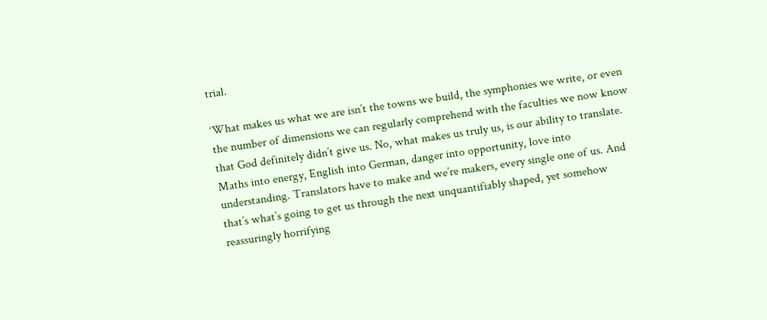trial.

‘What makes us what we are isn’t the towns we build, the symphonies we write, or even the number of dimensions we can regularly comprehend with the faculties we now know that God definitely didn’t give us. No, what makes us truly us, is our ability to translate. Maths into energy, English into German, danger into opportunity, love into understanding. Translators have to make and we’re makers, every single one of us. And that’s what’s going to get us through the next unquantifiably shaped, yet somehow reassuringly horrifying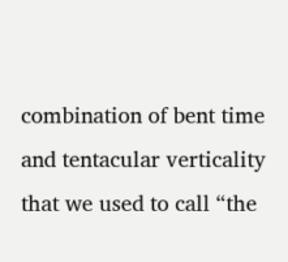combination of bent time and tentacular verticality that we used to call “the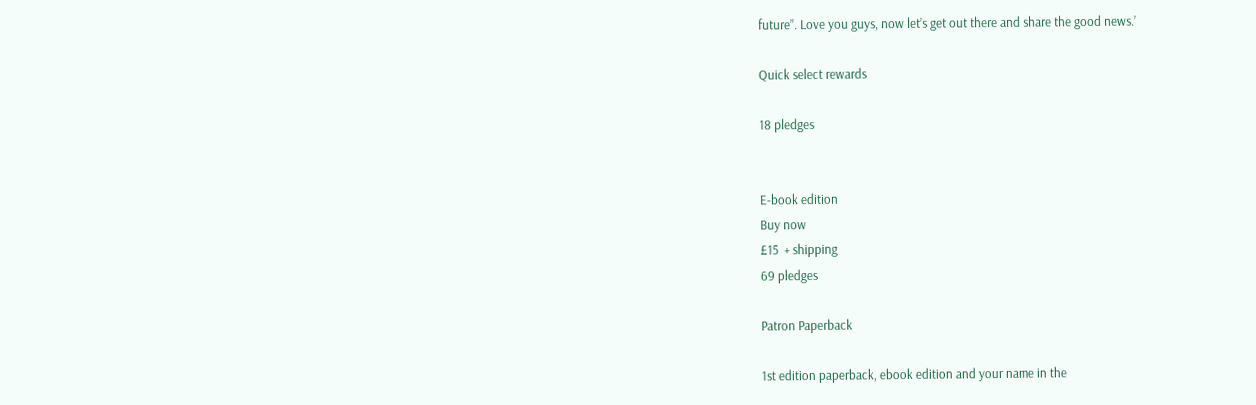future”. Love you guys, now let’s get out there and share the good news.’

Quick select rewards

18 pledges


E-book edition
Buy now
£15  + shipping
69 pledges

Patron Paperback

1st edition paperback, ebook edition and your name in the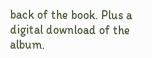back of the book. Plus a digital download of the album.